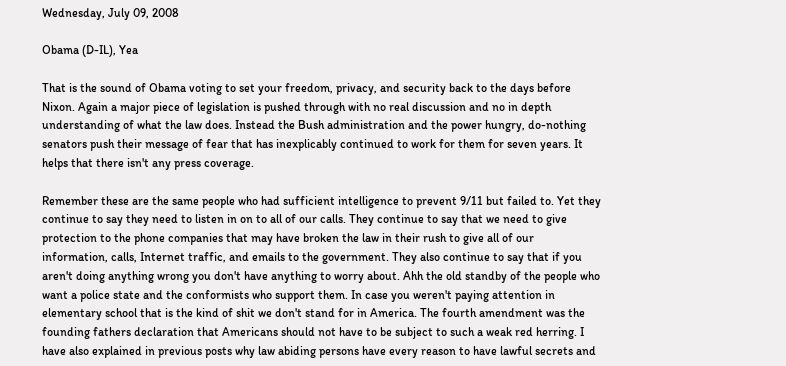Wednesday, July 09, 2008

Obama (D-IL), Yea

That is the sound of Obama voting to set your freedom, privacy, and security back to the days before Nixon. Again a major piece of legislation is pushed through with no real discussion and no in depth understanding of what the law does. Instead the Bush administration and the power hungry, do-nothing senators push their message of fear that has inexplicably continued to work for them for seven years. It helps that there isn't any press coverage.

Remember these are the same people who had sufficient intelligence to prevent 9/11 but failed to. Yet they continue to say they need to listen in on to all of our calls. They continue to say that we need to give protection to the phone companies that may have broken the law in their rush to give all of our information, calls, Internet traffic, and emails to the government. They also continue to say that if you aren't doing anything wrong you don't have anything to worry about. Ahh the old standby of the people who want a police state and the conformists who support them. In case you weren't paying attention in elementary school that is the kind of shit we don't stand for in America. The fourth amendment was the founding fathers declaration that Americans should not have to be subject to such a weak red herring. I have also explained in previous posts why law abiding persons have every reason to have lawful secrets and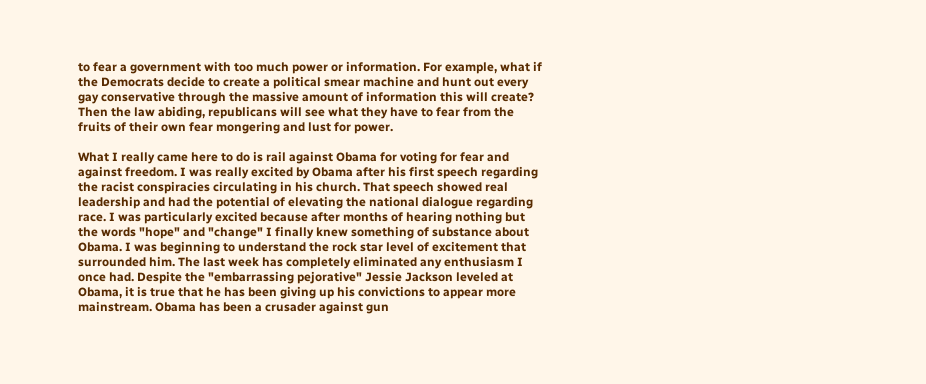to fear a government with too much power or information. For example, what if the Democrats decide to create a political smear machine and hunt out every gay conservative through the massive amount of information this will create? Then the law abiding, republicans will see what they have to fear from the fruits of their own fear mongering and lust for power.

What I really came here to do is rail against Obama for voting for fear and against freedom. I was really excited by Obama after his first speech regarding the racist conspiracies circulating in his church. That speech showed real leadership and had the potential of elevating the national dialogue regarding race. I was particularly excited because after months of hearing nothing but the words "hope" and "change" I finally knew something of substance about Obama. I was beginning to understand the rock star level of excitement that surrounded him. The last week has completely eliminated any enthusiasm I once had. Despite the "embarrassing pejorative" Jessie Jackson leveled at Obama, it is true that he has been giving up his convictions to appear more mainstream. Obama has been a crusader against gun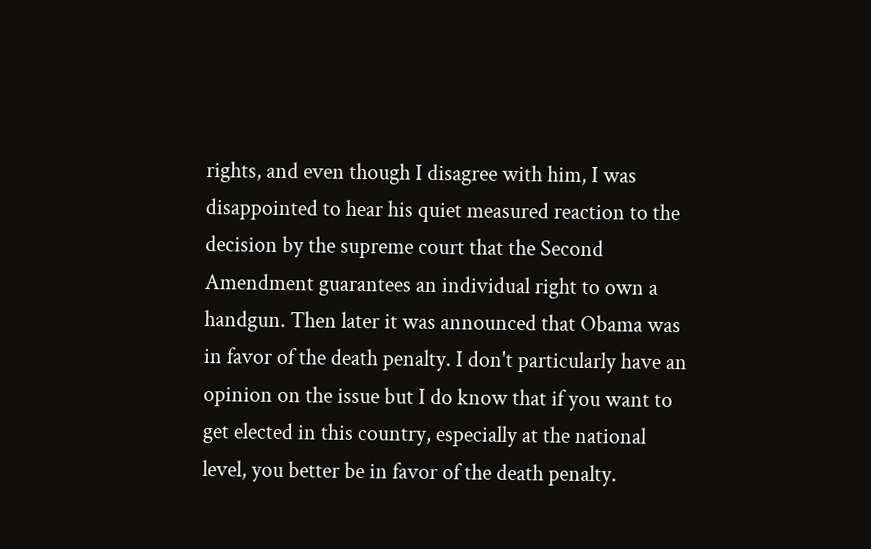rights, and even though I disagree with him, I was disappointed to hear his quiet measured reaction to the decision by the supreme court that the Second Amendment guarantees an individual right to own a handgun. Then later it was announced that Obama was in favor of the death penalty. I don't particularly have an opinion on the issue but I do know that if you want to get elected in this country, especially at the national level, you better be in favor of the death penalty.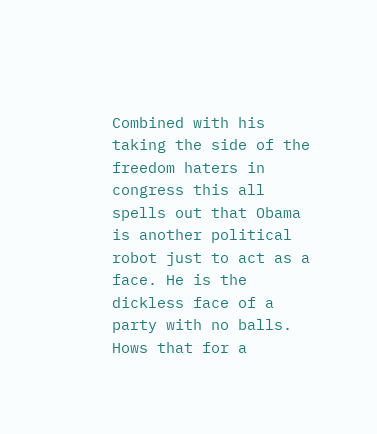Combined with his taking the side of the freedom haters in congress this all spells out that Obama is another political robot just to act as a face. He is the dickless face of a party with no balls. Hows that for a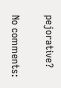pejorative?

No comments: